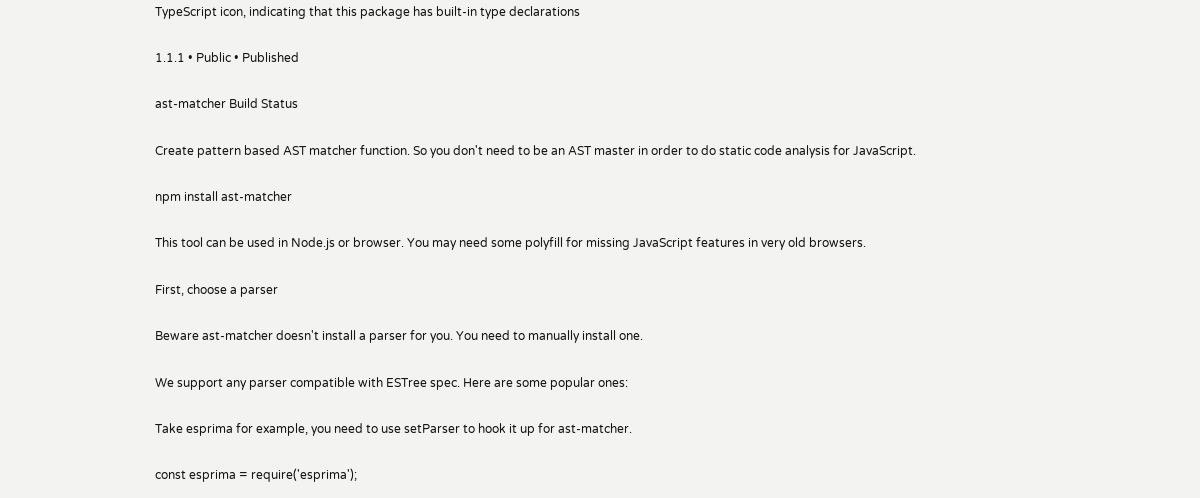TypeScript icon, indicating that this package has built-in type declarations

1.1.1 • Public • Published

ast-matcher Build Status

Create pattern based AST matcher function. So you don't need to be an AST master in order to do static code analysis for JavaScript.

npm install ast-matcher

This tool can be used in Node.js or browser. You may need some polyfill for missing JavaScript features in very old browsers.

First, choose a parser

Beware ast-matcher doesn't install a parser for you. You need to manually install one.

We support any parser compatible with ESTree spec. Here are some popular ones:

Take esprima for example, you need to use setParser to hook it up for ast-matcher.

const esprima = require('esprima');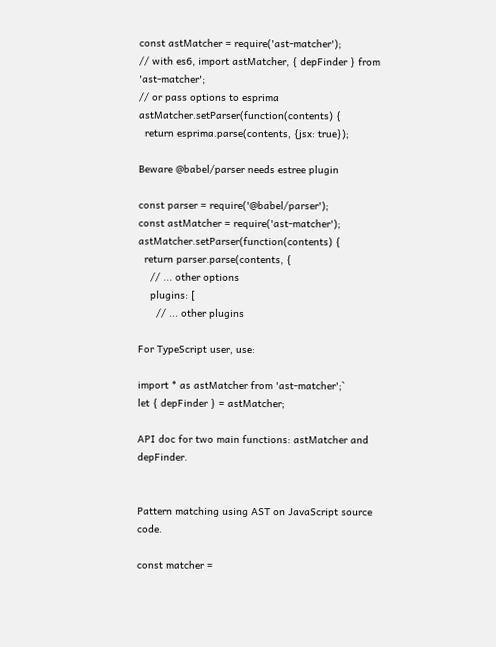const astMatcher = require('ast-matcher');
// with es6, import astMatcher, { depFinder } from 'ast-matcher';
// or pass options to esprima
astMatcher.setParser(function(contents) {
  return esprima.parse(contents, {jsx: true});

Beware @babel/parser needs estree plugin

const parser = require('@babel/parser');
const astMatcher = require('ast-matcher');
astMatcher.setParser(function(contents) {
  return parser.parse(contents, {
    // ... other options
    plugins: [
      // ... other plugins

For TypeScript user, use:

import * as astMatcher from 'ast-matcher';`
let { depFinder } = astMatcher;

API doc for two main functions: astMatcher and depFinder.


Pattern matching using AST on JavaScript source code.

const matcher =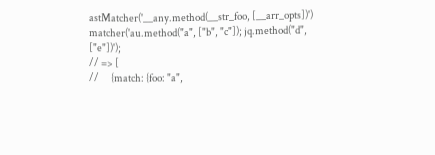astMatcher('__any.method(__str_foo, [__arr_opts])')
matcher('au.method("a", ["b", "c"]); jq.method("d", ["e"])');
// => [
//      {match: {foo: "a",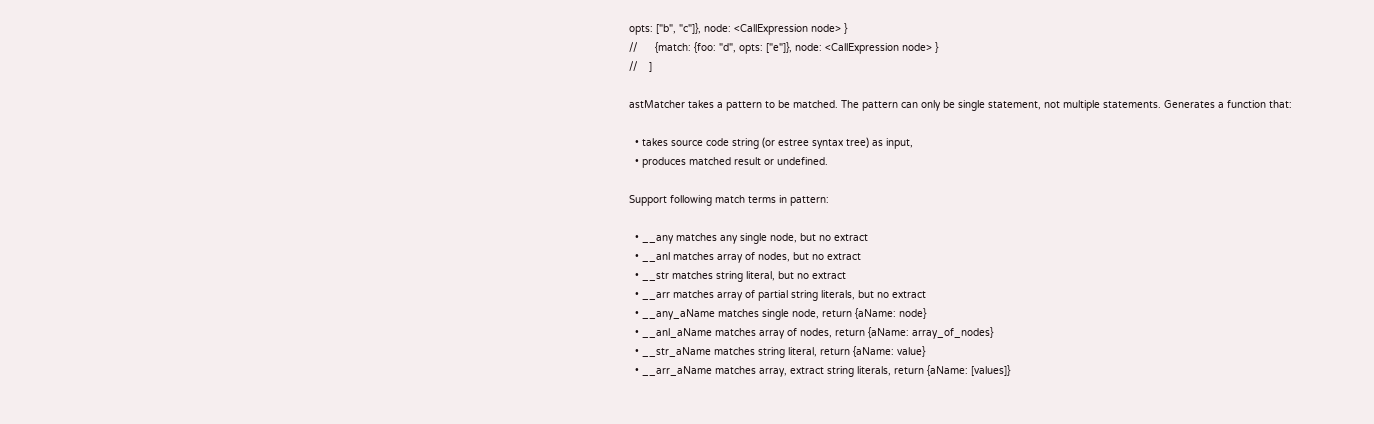opts: ["b", "c"]}, node: <CallExpression node> }
//      {match: {foo: "d", opts: ["e"]}, node: <CallExpression node> }
//    ]

astMatcher takes a pattern to be matched. The pattern can only be single statement, not multiple statements. Generates a function that:

  • takes source code string (or estree syntax tree) as input,
  • produces matched result or undefined.

Support following match terms in pattern:

  • __any matches any single node, but no extract
  • __anl matches array of nodes, but no extract
  • __str matches string literal, but no extract
  • __arr matches array of partial string literals, but no extract
  • __any_aName matches single node, return {aName: node}
  • __anl_aName matches array of nodes, return {aName: array_of_nodes}
  • __str_aName matches string literal, return {aName: value}
  • __arr_aName matches array, extract string literals, return {aName: [values]}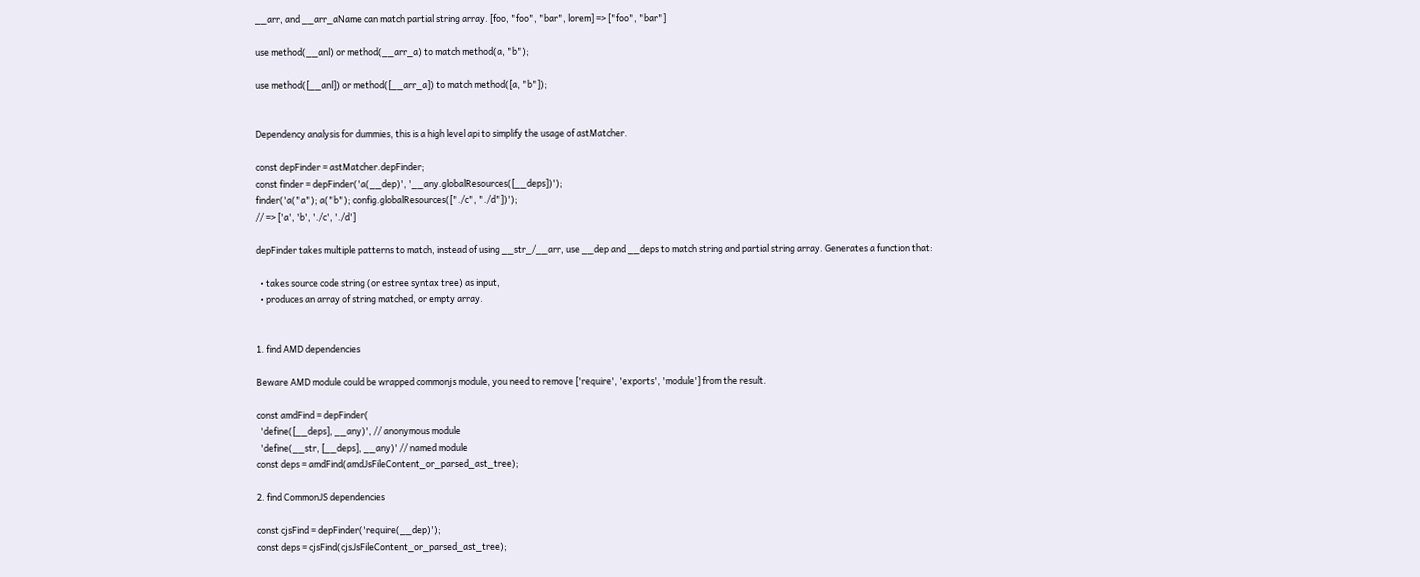__arr, and __arr_aName can match partial string array. [foo, "foo", "bar", lorem] => ["foo", "bar"]

use method(__anl) or method(__arr_a) to match method(a, "b");

use method([__anl]) or method([__arr_a]) to match method([a, "b"]);


Dependency analysis for dummies, this is a high level api to simplify the usage of astMatcher.

const depFinder = astMatcher.depFinder;
const finder = depFinder('a(__dep)', '__any.globalResources([__deps])');
finder('a("a"); a("b"); config.globalResources(["./c", "./d"])');
// => ['a', 'b', './c', './d']

depFinder takes multiple patterns to match, instead of using __str_/__arr, use __dep and __deps to match string and partial string array. Generates a function that:

  • takes source code string (or estree syntax tree) as input,
  • produces an array of string matched, or empty array.


1. find AMD dependencies

Beware AMD module could be wrapped commonjs module, you need to remove ['require', 'exports', 'module'] from the result.

const amdFind = depFinder(
  'define([__deps], __any)', // anonymous module
  'define(__str, [__deps], __any)' // named module
const deps = amdFind(amdJsFileContent_or_parsed_ast_tree);

2. find CommonJS dependencies

const cjsFind = depFinder('require(__dep)');
const deps = cjsFind(cjsJsFileContent_or_parsed_ast_tree);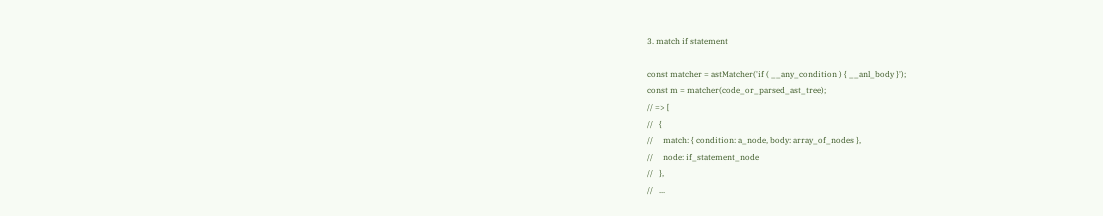3. match if statement

const matcher = astMatcher('if ( __any_condition ) { __anl_body }');
const m = matcher(code_or_parsed_ast_tree);
// => [
//   {
//     match: { condition: a_node, body: array_of_nodes },
//     node: if_statement_node
//   },
//   ...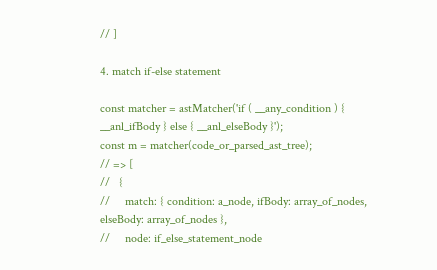// ]

4. match if-else statement

const matcher = astMatcher('if ( __any_condition ) { __anl_ifBody } else { __anl_elseBody }');
const m = matcher(code_or_parsed_ast_tree);
// => [
//   {
//     match: { condition: a_node, ifBody: array_of_nodes, elseBody: array_of_nodes },
//     node: if_else_statement_node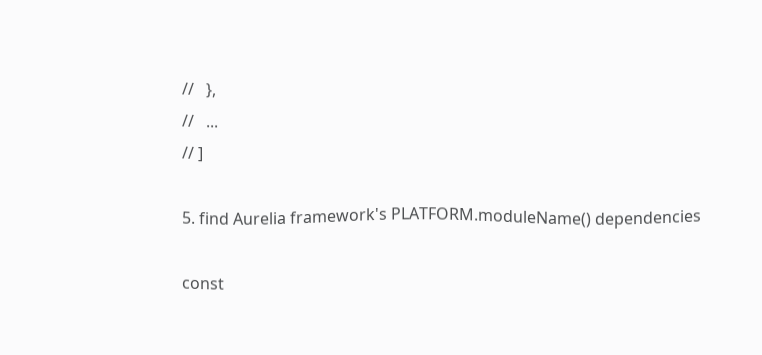//   },
//   ...
// ]

5. find Aurelia framework's PLATFORM.moduleName() dependencies

const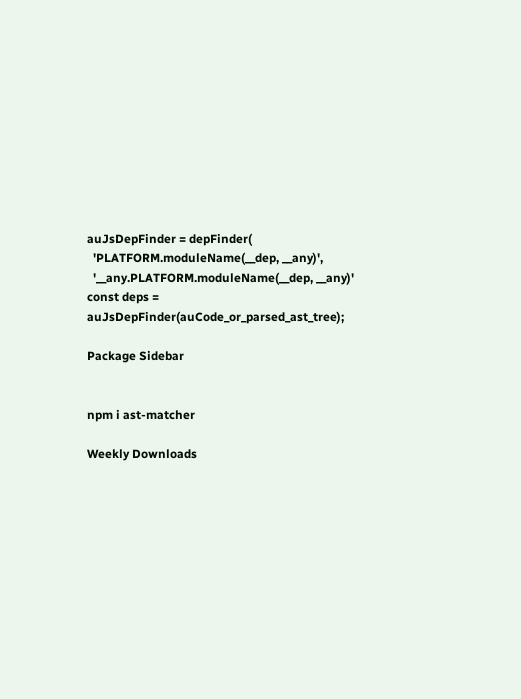auJsDepFinder = depFinder(
  'PLATFORM.moduleName(__dep, __any)',
  '__any.PLATFORM.moduleName(__dep, __any)'
const deps = auJsDepFinder(auCode_or_parsed_ast_tree);

Package Sidebar


npm i ast-matcher

Weekly Downloads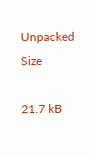Unpacked Size

21.7 kB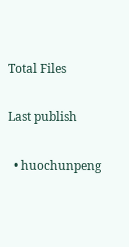Total Files


Last publish


  • huochunpeng